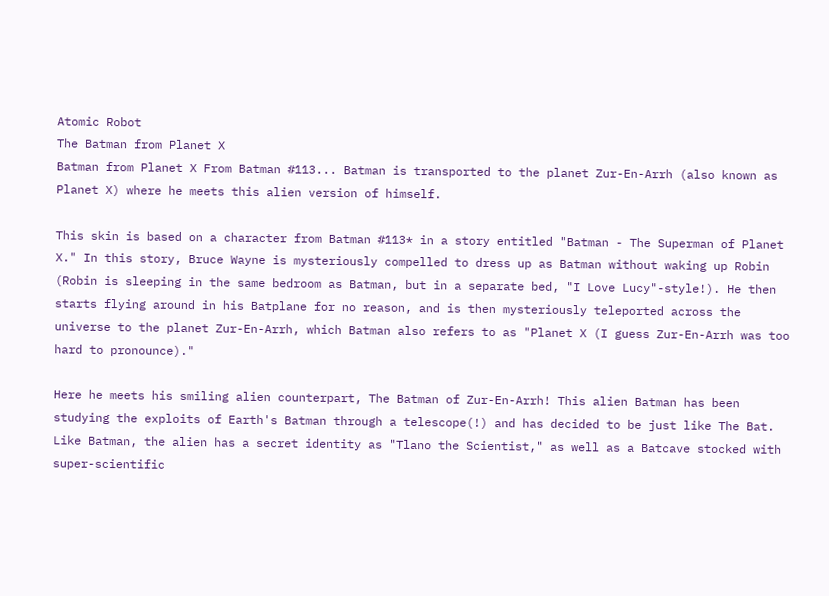Atomic Robot
The Batman from Planet X
Batman from Planet X From Batman #113... Batman is transported to the planet Zur-En-Arrh (also known as Planet X) where he meets this alien version of himself.

This skin is based on a character from Batman #113* in a story entitled "Batman - The Superman of Planet X." In this story, Bruce Wayne is mysteriously compelled to dress up as Batman without waking up Robin (Robin is sleeping in the same bedroom as Batman, but in a separate bed, "I Love Lucy"-style!). He then starts flying around in his Batplane for no reason, and is then mysteriously teleported across the universe to the planet Zur-En-Arrh, which Batman also refers to as "Planet X (I guess Zur-En-Arrh was too hard to pronounce)."

Here he meets his smiling alien counterpart, The Batman of Zur-En-Arrh! This alien Batman has been studying the exploits of Earth's Batman through a telescope(!) and has decided to be just like The Bat. Like Batman, the alien has a secret identity as "Tlano the Scientist," as well as a Batcave stocked with super-scientific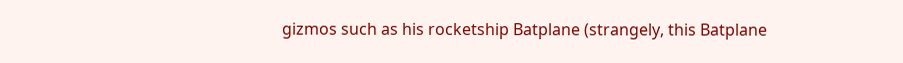gizmos such as his rocketship Batplane (strangely, this Batplane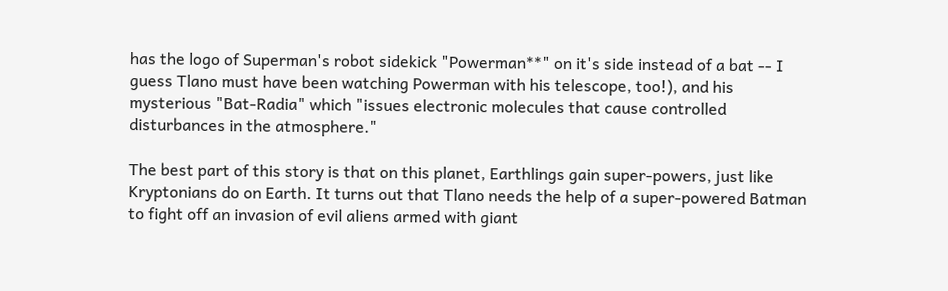has the logo of Superman's robot sidekick "Powerman**" on it's side instead of a bat -- I guess Tlano must have been watching Powerman with his telescope, too!), and his mysterious "Bat-Radia" which "issues electronic molecules that cause controlled disturbances in the atmosphere."

The best part of this story is that on this planet, Earthlings gain super-powers, just like Kryptonians do on Earth. It turns out that Tlano needs the help of a super-powered Batman to fight off an invasion of evil aliens armed with giant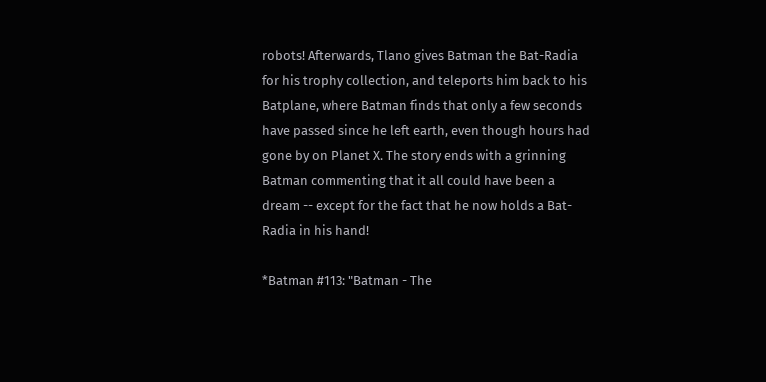robots! Afterwards, Tlano gives Batman the Bat-Radia for his trophy collection, and teleports him back to his Batplane, where Batman finds that only a few seconds have passed since he left earth, even though hours had gone by on Planet X. The story ends with a grinning Batman commenting that it all could have been a dream -- except for the fact that he now holds a Bat-Radia in his hand!

*Batman #113: "Batman - The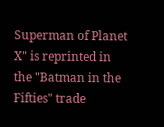Superman of Planet X" is reprinted in the "Batman in the Fifties" trade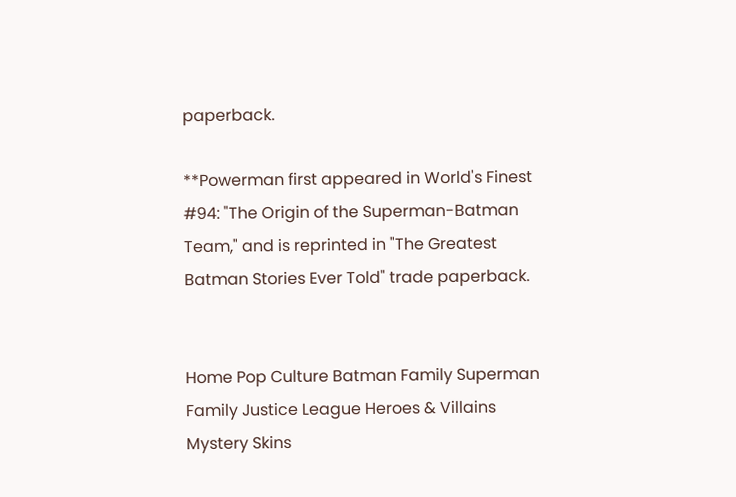paperback.

**Powerman first appeared in World's Finest #94: "The Origin of the Superman-Batman Team," and is reprinted in "The Greatest Batman Stories Ever Told" trade paperback.


Home Pop Culture Batman Family Superman Family Justice League Heroes & Villains Mystery Skins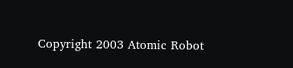Copyright 2003 Atomic Robot